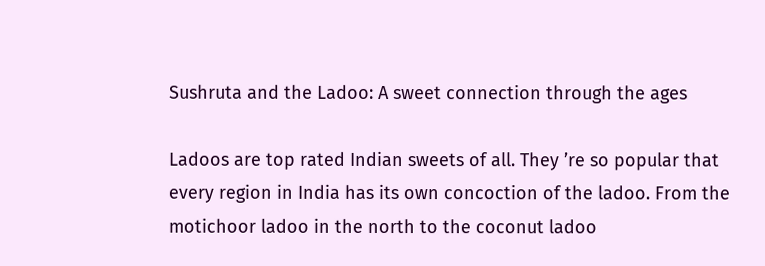Sushruta and the Ladoo: A sweet connection through the ages

Ladoos are top rated Indian sweets of all. They ’re so popular that every region in India has its own concoction of the ladoo. From the motichoor ladoo in the north to the coconut ladoo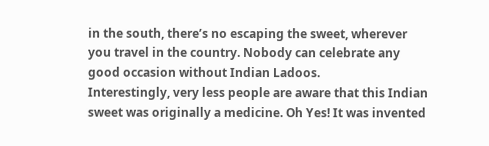in the south, there’s no escaping the sweet, wherever you travel in the country. Nobody can celebrate any good occasion without Indian Ladoos.
Interestingly, very less people are aware that this Indian sweet was originally a medicine. Oh Yes! It was invented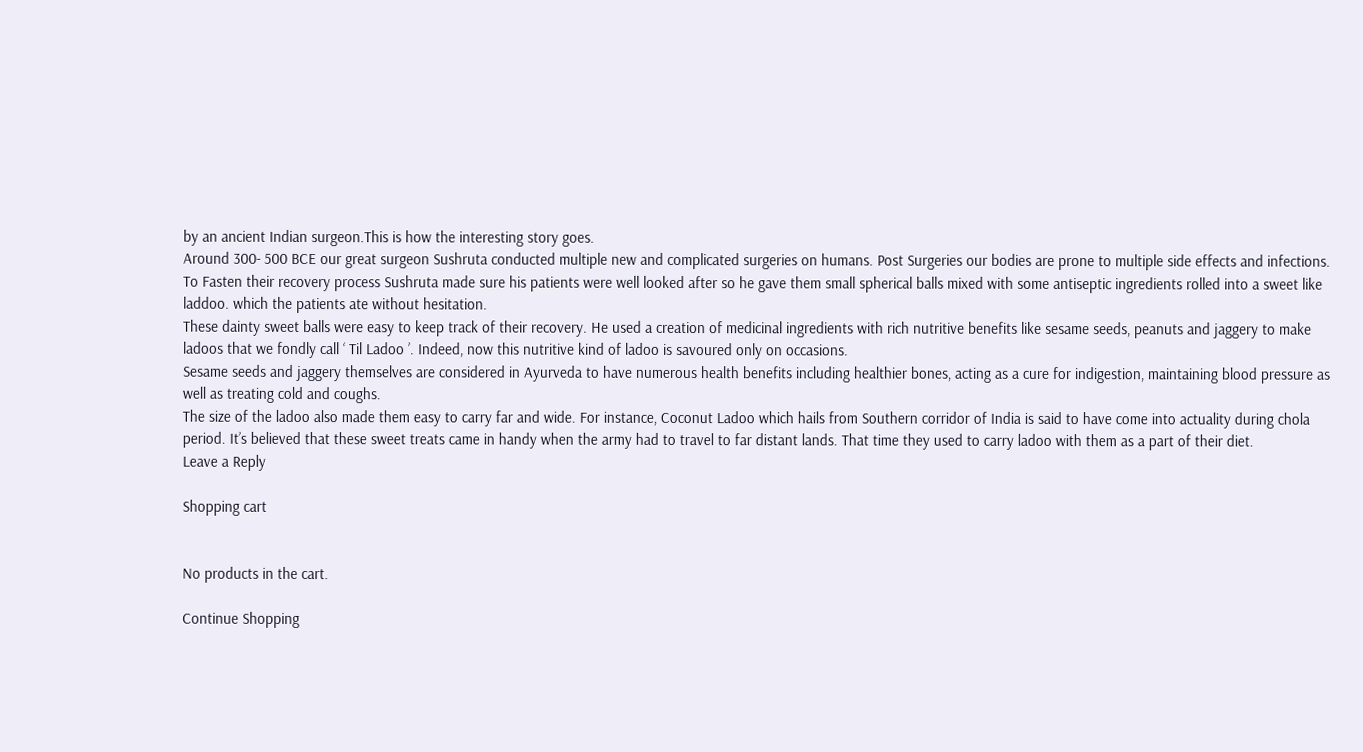by an ancient Indian surgeon.This is how the interesting story goes.
Around 300- 500 BCE our great surgeon Sushruta conducted multiple new and complicated surgeries on humans. Post Surgeries our bodies are prone to multiple side effects and infections. To Fasten their recovery process Sushruta made sure his patients were well looked after so he gave them small spherical balls mixed with some antiseptic ingredients rolled into a sweet like laddoo. which the patients ate without hesitation.
These dainty sweet balls were easy to keep track of their recovery. He used a creation of medicinal ingredients with rich nutritive benefits like sesame seeds, peanuts and jaggery to make ladoos that we fondly call ‘ Til Ladoo ’. Indeed, now this nutritive kind of ladoo is savoured only on occasions.
Sesame seeds and jaggery themselves are considered in Ayurveda to have numerous health benefits including healthier bones, acting as a cure for indigestion, maintaining blood pressure as well as treating cold and coughs.
The size of the ladoo also made them easy to carry far and wide. For instance, Coconut Ladoo which hails from Southern corridor of India is said to have come into actuality during chola period. It’s believed that these sweet treats came in handy when the army had to travel to far distant lands. That time they used to carry ladoo with them as a part of their diet.
Leave a Reply

Shopping cart


No products in the cart.

Continue Shopping